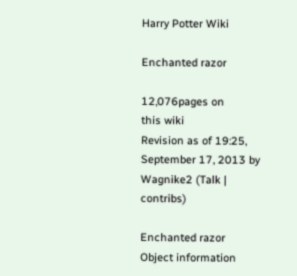Harry Potter Wiki

Enchanted razor

12,076pages on
this wiki
Revision as of 19:25, September 17, 2013 by Wagnike2 (Talk | contribs)

Enchanted razor
Object information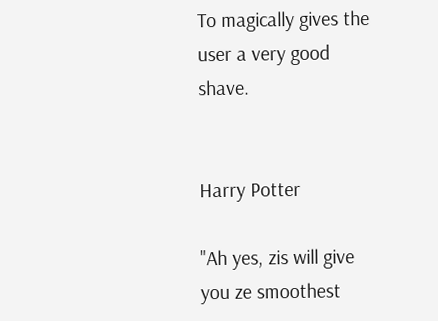To magically gives the user a very good shave.


Harry Potter

"Ah yes, zis will give you ze smoothest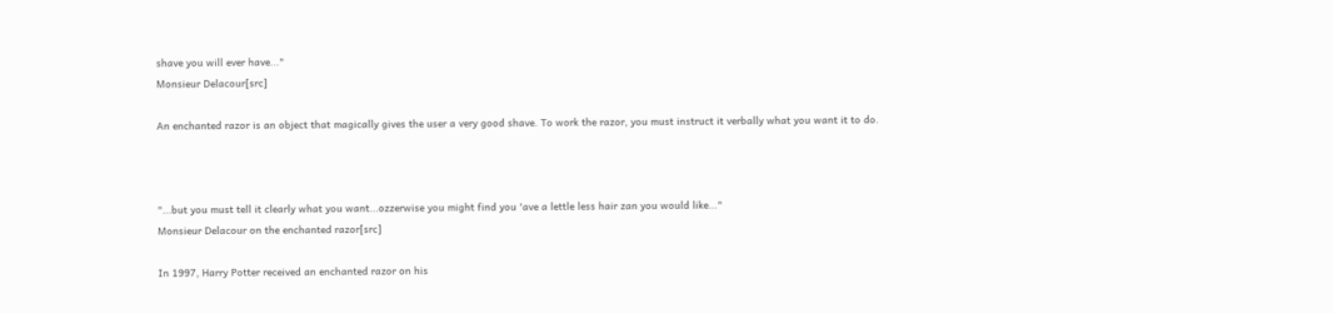shave you will ever have..."
Monsieur Delacour[src]

An enchanted razor is an object that magically gives the user a very good shave. To work the razor, you must instruct it verbally what you want it to do.



"...but you must tell it clearly what you want...ozzerwise you might find you 'ave a lettle less hair zan you would like..."
Monsieur Delacour on the enchanted razor[src]

In 1997, Harry Potter received an enchanted razor on his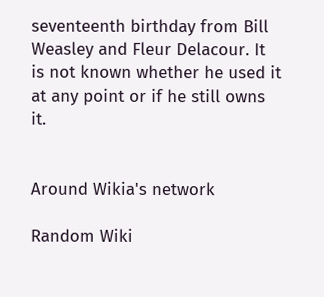seventeenth birthday from Bill Weasley and Fleur Delacour. It is not known whether he used it at any point or if he still owns it.


Around Wikia's network

Random Wiki